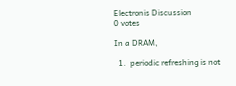Electronis Discussion
0 votes

In a DRAM,

  1.  periodic refreshing is not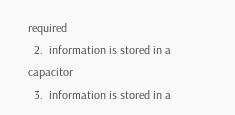required
  2.  information is stored in a capacitor
  3.  information is stored in a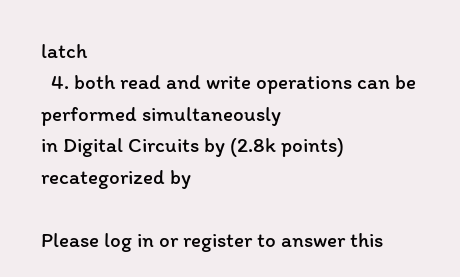latch
  4. both read and write operations can be performed simultaneously
in Digital Circuits by (2.8k points)
recategorized by

Please log in or register to answer this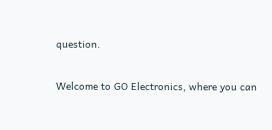question.

Welcome to GO Electronics, where you can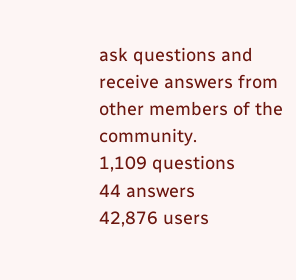ask questions and receive answers from other members of the community.
1,109 questions
44 answers
42,876 users